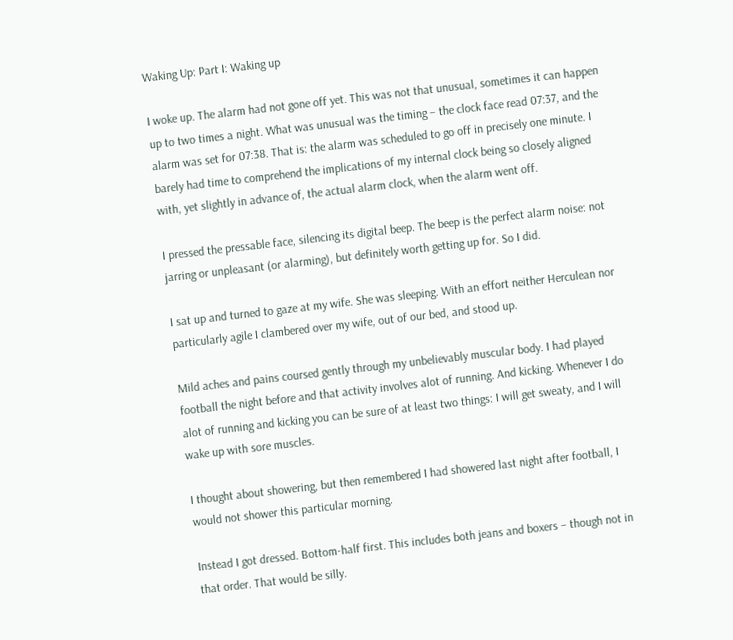Waking Up: Part I: Waking up

I woke up. The alarm had not gone off yet. This was not that unusual, sometimes it can happen up to two times a night. What was unusual was the timing – the clock face read 07:37, and the alarm was set for 07:38. That is: the alarm was scheduled to go off in precisely one minute. I barely had time to comprehend the implications of my internal clock being so closely aligned with, yet slightly in advance of, the actual alarm clock, when the alarm went off.

I pressed the pressable face, silencing its digital beep. The beep is the perfect alarm noise: not jarring or unpleasant (or alarming), but definitely worth getting up for. So I did.

I sat up and turned to gaze at my wife. She was sleeping. With an effort neither Herculean nor particularly agile I clambered over my wife, out of our bed, and stood up.

Mild aches and pains coursed gently through my unbelievably muscular body. I had played football the night before and that activity involves alot of running. And kicking. Whenever I do alot of running and kicking you can be sure of at least two things: I will get sweaty, and I will wake up with sore muscles.

I thought about showering, but then remembered I had showered last night after football, I would not shower this particular morning.

Instead I got dressed. Bottom-half first. This includes both jeans and boxers – though not in that order. That would be silly.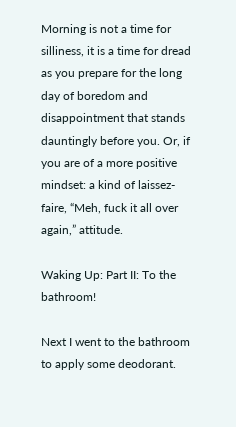Morning is not a time for silliness, it is a time for dread as you prepare for the long day of boredom and disappointment that stands dauntingly before you. Or, if you are of a more positive mindset: a kind of laissez-faire, “Meh, fuck it all over again,” attitude.

Waking Up: Part II: To the bathroom!

Next I went to the bathroom to apply some deodorant.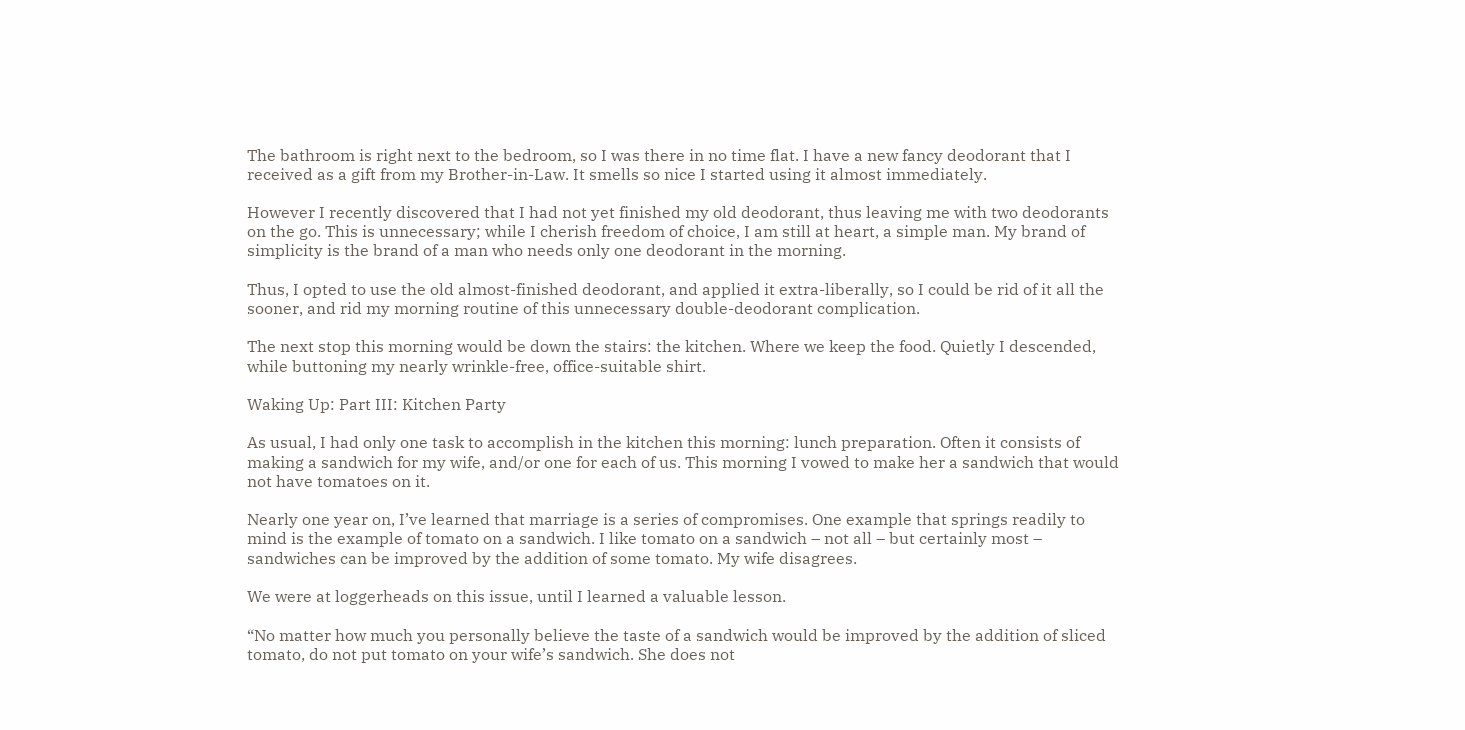The bathroom is right next to the bedroom, so I was there in no time flat. I have a new fancy deodorant that I received as a gift from my Brother-in-Law. It smells so nice I started using it almost immediately.

However I recently discovered that I had not yet finished my old deodorant, thus leaving me with two deodorants on the go. This is unnecessary; while I cherish freedom of choice, I am still at heart, a simple man. My brand of simplicity is the brand of a man who needs only one deodorant in the morning.

Thus, I opted to use the old almost-finished deodorant, and applied it extra-liberally, so I could be rid of it all the sooner, and rid my morning routine of this unnecessary double-deodorant complication.

The next stop this morning would be down the stairs: the kitchen. Where we keep the food. Quietly I descended, while buttoning my nearly wrinkle-free, office-suitable shirt.

Waking Up: Part III: Kitchen Party

As usual, I had only one task to accomplish in the kitchen this morning: lunch preparation. Often it consists of making a sandwich for my wife, and/or one for each of us. This morning I vowed to make her a sandwich that would not have tomatoes on it.

Nearly one year on, I’ve learned that marriage is a series of compromises. One example that springs readily to mind is the example of tomato on a sandwich. I like tomato on a sandwich – not all – but certainly most – sandwiches can be improved by the addition of some tomato. My wife disagrees.

We were at loggerheads on this issue, until I learned a valuable lesson.

“No matter how much you personally believe the taste of a sandwich would be improved by the addition of sliced tomato, do not put tomato on your wife’s sandwich. She does not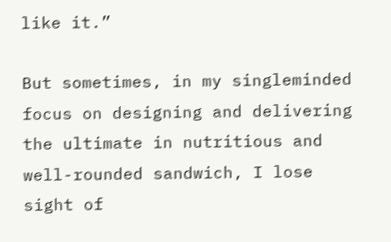like it.”

But sometimes, in my singleminded focus on designing and delivering the ultimate in nutritious and well-rounded sandwich, I lose sight of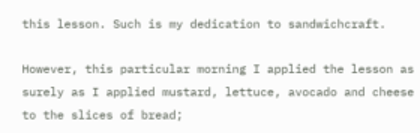this lesson. Such is my dedication to sandwichcraft.

However, this particular morning I applied the lesson as surely as I applied mustard, lettuce, avocado and cheese to the slices of bread;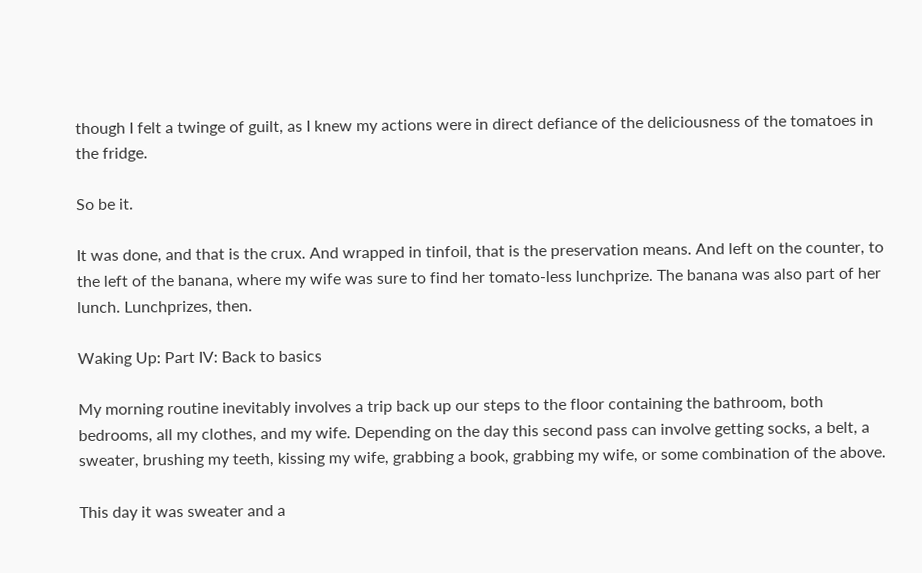though I felt a twinge of guilt, as I knew my actions were in direct defiance of the deliciousness of the tomatoes in the fridge.

So be it.

It was done, and that is the crux. And wrapped in tinfoil, that is the preservation means. And left on the counter, to the left of the banana, where my wife was sure to find her tomato-less lunchprize. The banana was also part of her lunch. Lunchprizes, then.

Waking Up: Part IV: Back to basics

My morning routine inevitably involves a trip back up our steps to the floor containing the bathroom, both bedrooms, all my clothes, and my wife. Depending on the day this second pass can involve getting socks, a belt, a sweater, brushing my teeth, kissing my wife, grabbing a book, grabbing my wife, or some combination of the above.

This day it was sweater and a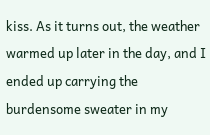kiss. As it turns out, the weather warmed up later in the day, and I ended up carrying the burdensome sweater in my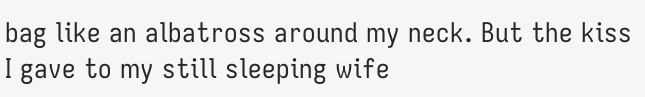bag like an albatross around my neck. But the kiss I gave to my still sleeping wife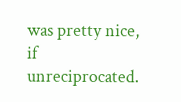was pretty nice, if unreciprocated.